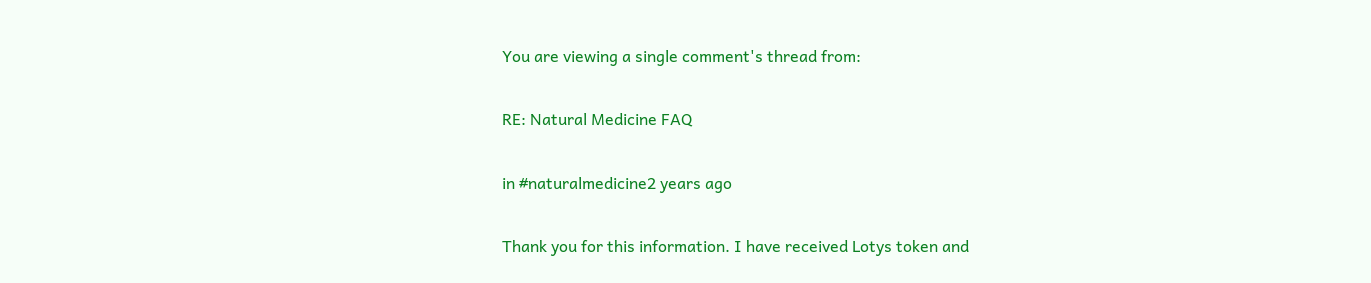You are viewing a single comment's thread from:

RE: Natural Medicine FAQ

in #naturalmedicine2 years ago

Thank you for this information. I have received Lotys token and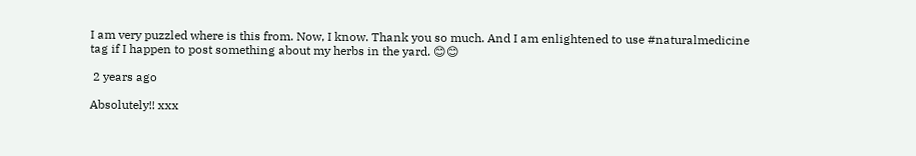I am very puzzled where is this from. Now, I know. Thank you so much. And I am enlightened to use #naturalmedicine tag if I happen to post something about my herbs in the yard. 😊😊

 2 years ago

Absolutely!! xxx